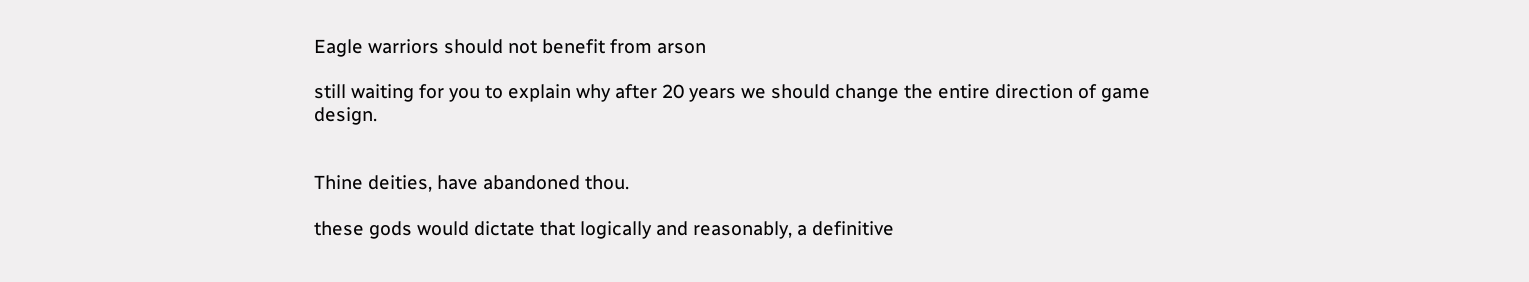Eagle warriors should not benefit from arson

still waiting for you to explain why after 20 years we should change the entire direction of game design.


Thine deities, have abandoned thou.

these gods would dictate that logically and reasonably, a definitive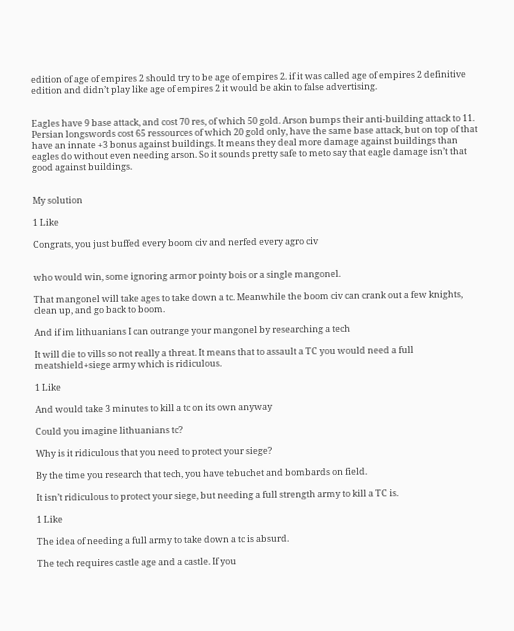edition of age of empires 2 should try to be age of empires 2. if it was called age of empires 2 definitive edition and didn’t play like age of empires 2 it would be akin to false advertising.


Eagles have 9 base attack, and cost 70 res, of which 50 gold. Arson bumps their anti-building attack to 11. Persian longswords cost 65 ressources of which 20 gold only, have the same base attack, but on top of that have an innate +3 bonus against buildings. It means they deal more damage against buildings than eagles do without even needing arson. So it sounds pretty safe to meto say that eagle damage isn’t that good against buildings.


My solution

1 Like

Congrats, you just buffed every boom civ and nerfed every agro civ


who would win, some ignoring armor pointy bois or a single mangonel.

That mangonel will take ages to take down a tc. Meanwhile the boom civ can crank out a few knights, clean up, and go back to boom.

And if im lithuanians I can outrange your mangonel by researching a tech

It will die to vills so not really a threat. It means that to assault a TC you would need a full meatshield+siege army which is ridiculous.

1 Like

And would take 3 minutes to kill a tc on its own anyway

Could you imagine lithuanians tc?

Why is it ridiculous that you need to protect your siege?

By the time you research that tech, you have tebuchet and bombards on field.

It isn’t ridiculous to protect your siege, but needing a full strength army to kill a TC is.

1 Like

The idea of needing a full army to take down a tc is absurd.

The tech requires castle age and a castle. If you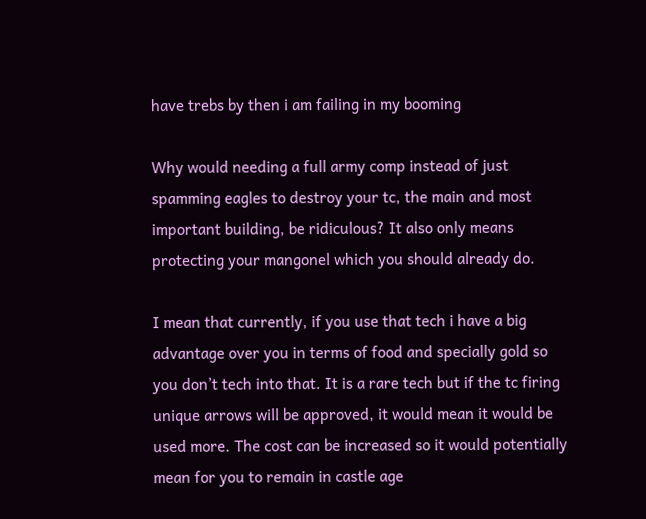have trebs by then i am failing in my booming

Why would needing a full army comp instead of just spamming eagles to destroy your tc, the main and most important building, be ridiculous? It also only means protecting your mangonel which you should already do.

I mean that currently, if you use that tech i have a big advantage over you in terms of food and specially gold so you don’t tech into that. It is a rare tech but if the tc firing unique arrows will be approved, it would mean it would be used more. The cost can be increased so it would potentially mean for you to remain in castle age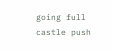going full castle push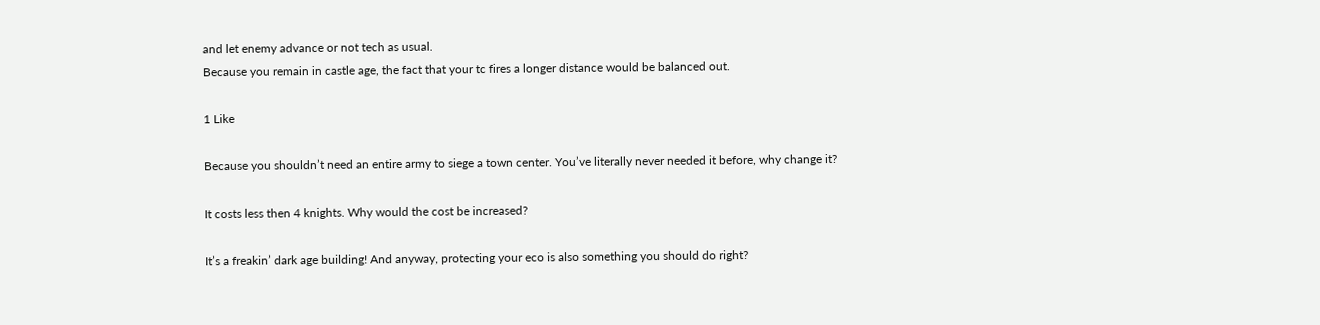and let enemy advance or not tech as usual.
Because you remain in castle age, the fact that your tc fires a longer distance would be balanced out.

1 Like

Because you shouldn’t need an entire army to siege a town center. You’ve literally never needed it before, why change it?

It costs less then 4 knights. Why would the cost be increased?

It’s a freakin’ dark age building! And anyway, protecting your eco is also something you should do right?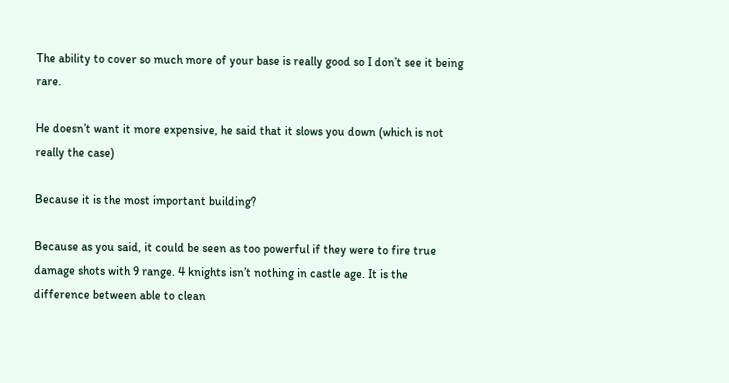The ability to cover so much more of your base is really good so I don’t see it being rare.

He doesn’t want it more expensive, he said that it slows you down (which is not really the case)

Because it is the most important building?

Because as you said, it could be seen as too powerful if they were to fire true damage shots with 9 range. 4 knights isn’t nothing in castle age. It is the difference between able to clean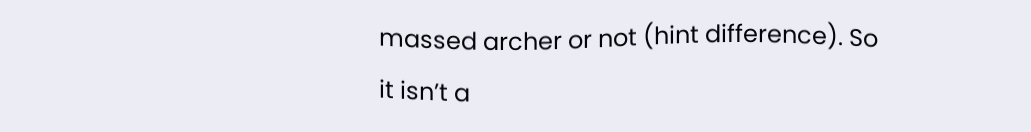massed archer or not (hint difference). So it isn’t a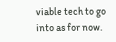viable tech to go into as for now.